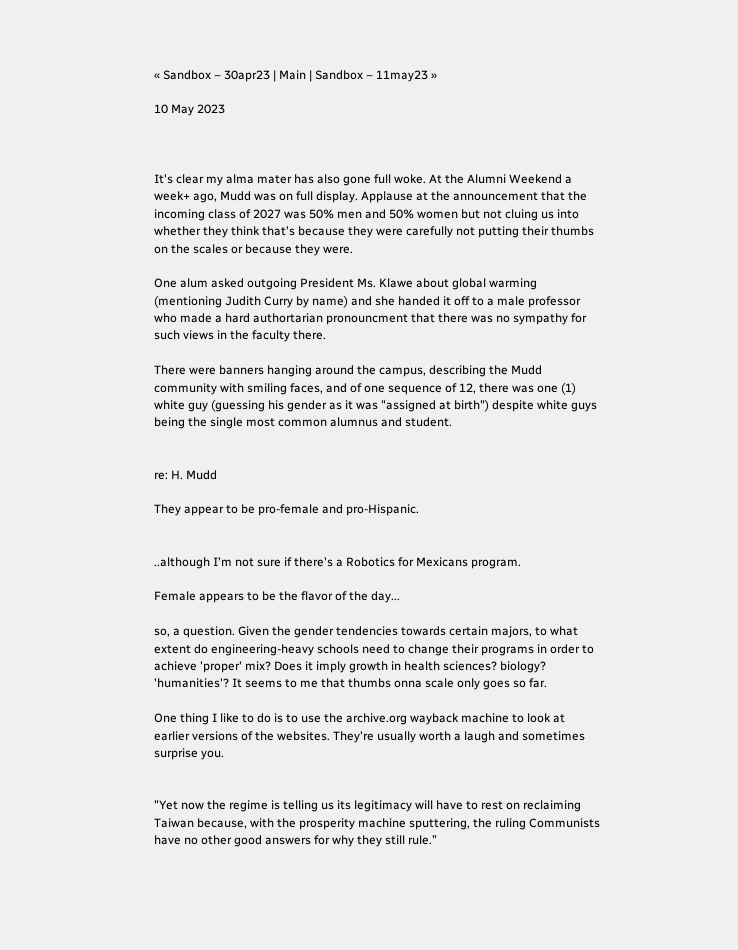« Sandbox – 30apr23 | Main | Sandbox – 11may23 »

10 May 2023



It's clear my alma mater has also gone full woke. At the Alumni Weekend a week+ ago, Mudd was on full display. Applause at the announcement that the incoming class of 2027 was 50% men and 50% women but not cluing us into whether they think that's because they were carefully not putting their thumbs on the scales or because they were.

One alum asked outgoing President Ms. Klawe about global warming (mentioning Judith Curry by name) and she handed it off to a male professor who made a hard authortarian pronouncment that there was no sympathy for such views in the faculty there.

There were banners hanging around the campus, describing the Mudd community with smiling faces, and of one sequence of 12, there was one (1) white guy (guessing his gender as it was "assigned at birth") despite white guys being the single most common alumnus and student.


re: H. Mudd

They appear to be pro-female and pro-Hispanic.


..although I'm not sure if there's a Robotics for Mexicans program.

Female appears to be the flavor of the day...

so, a question. Given the gender tendencies towards certain majors, to what extent do engineering-heavy schools need to change their programs in order to achieve 'proper' mix? Does it imply growth in health sciences? biology? 'humanities'? It seems to me that thumbs onna scale only goes so far.

One thing I like to do is to use the archive.org wayback machine to look at earlier versions of the websites. They're usually worth a laugh and sometimes surprise you.


"Yet now the regime is telling us its legitimacy will have to rest on reclaiming Taiwan because, with the prosperity machine sputtering, the ruling Communists have no other good answers for why they still rule.”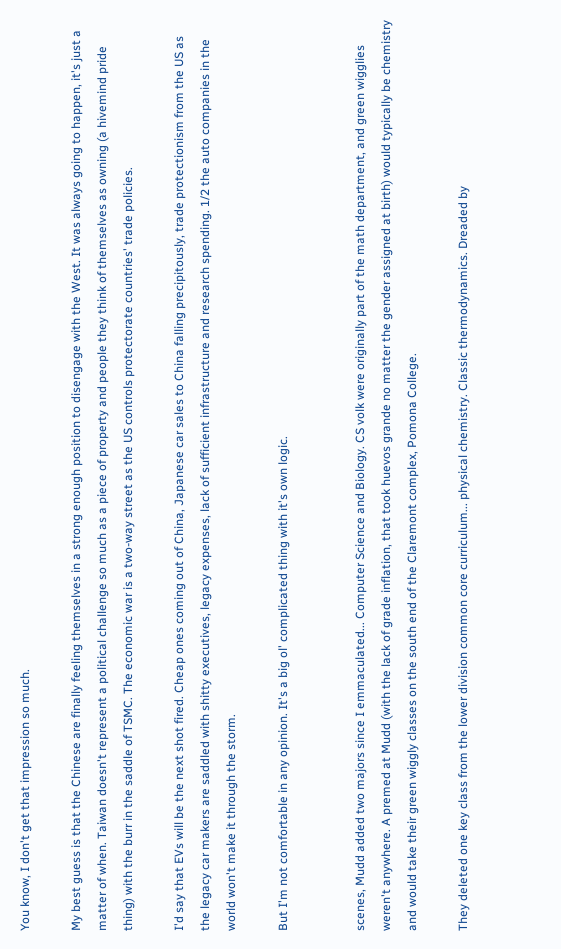You know, I don't get that impression so much.

My best guess is that the Chinese are finally feeling themselves in a strong enough position to disengage with the West. It was always going to happen, it's just a matter of when. Taiwan doesn't represent a political challenge so much as a piece of property and people they think of themselves as owning (a hivemind pride thing) with the burr in the saddle of TSMC. The economic war is a two-way street as the US controls protectorate countries' trade policies.

I'd say that EVs will be the next shot fired. Cheap ones coming out of China, Japanese car sales to China falling precipitously, trade protectionism from the US as the legacy car makers are saddled with shitty executives, legacy expenses, lack of sufficient infrastructure and research spending. 1/2 the auto companies in the world won't make it through the storm.

But I'm not comfortable in any opinion. It's a big ol' complicated thing with it's own logic.


scenes, Mudd added two majors since I emmaculated... Computer Science and Biology. CS volk were originally part of the math department, and green wigglies weren't anywhere. A premed at Mudd (with the lack of grade inflation, that took huevos grande no matter the gender assigned at birth) would typically be chemistry and would take their green wiggly classes on the south end of the Claremont complex, Pomona College.

They deleted one key class from the lower division common core curriculum... physical chemistry. Classic thermodynamics. Dreaded by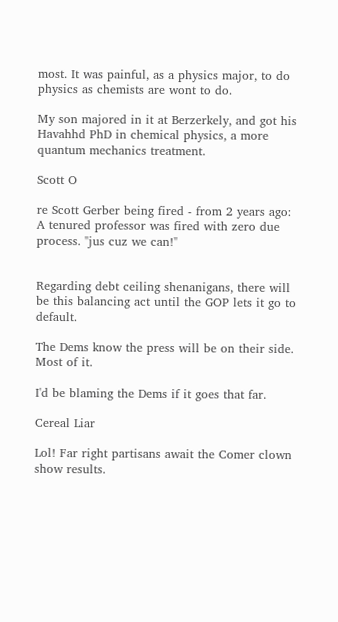most. It was painful, as a physics major, to do physics as chemists are wont to do.

My son majored in it at Berzerkely, and got his Havahhd PhD in chemical physics, a more quantum mechanics treatment.

Scott O

re Scott Gerber being fired - from 2 years ago:
A tenured professor was fired with zero due process. "jus cuz we can!"


Regarding debt ceiling shenanigans, there will be this balancing act until the GOP lets it go to default.

The Dems know the press will be on their side. Most of it.

I'd be blaming the Dems if it goes that far.

Cereal Liar

Lol! Far right partisans await the Comer clown show results.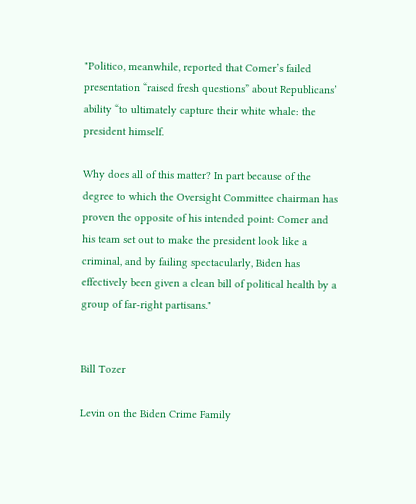"Politico, meanwhile, reported that Comer’s failed presentation “raised fresh questions” about Republicans’ ability “to ultimately capture their white whale: the president himself.

Why does all of this matter? In part because of the degree to which the Oversight Committee chairman has proven the opposite of his intended point: Comer and his team set out to make the president look like a criminal, and by failing spectacularly, Biden has effectively been given a clean bill of political health by a group of far-right partisans."


Bill Tozer

Levin on the Biden Crime Family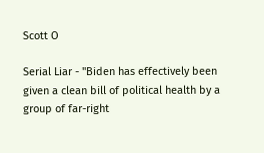Scott O

Serial Liar - "Biden has effectively been given a clean bill of political health by a group of far-right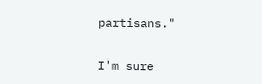partisans."

I'm sure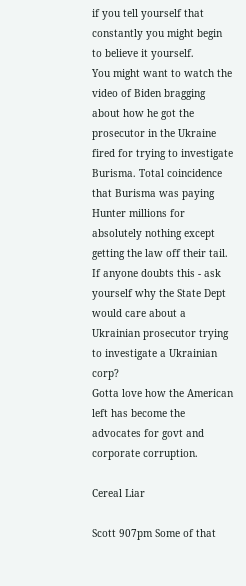if you tell yourself that constantly you might begin to believe it yourself.
You might want to watch the video of Biden bragging about how he got the prosecutor in the Ukraine fired for trying to investigate Burisma. Total coincidence that Burisma was paying Hunter millions for absolutely nothing except getting the law off their tail.
If anyone doubts this - ask yourself why the State Dept would care about a Ukrainian prosecutor trying to investigate a Ukrainian corp?
Gotta love how the American left has become the advocates for govt and corporate corruption.

Cereal Liar

Scott 907pm Some of that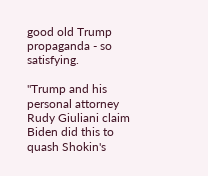good old Trump propaganda - so satisfying.

"Trump and his personal attorney Rudy Giuliani claim Biden did this to quash Shokin's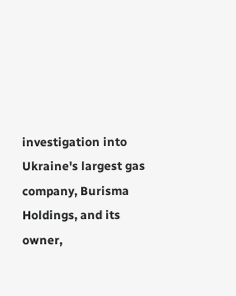investigation into Ukraine's largest gas company, Burisma Holdings, and its owner,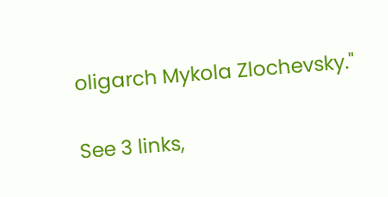oligarch Mykola Zlochevsky."

See 3 links,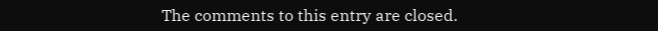The comments to this entry are closed.